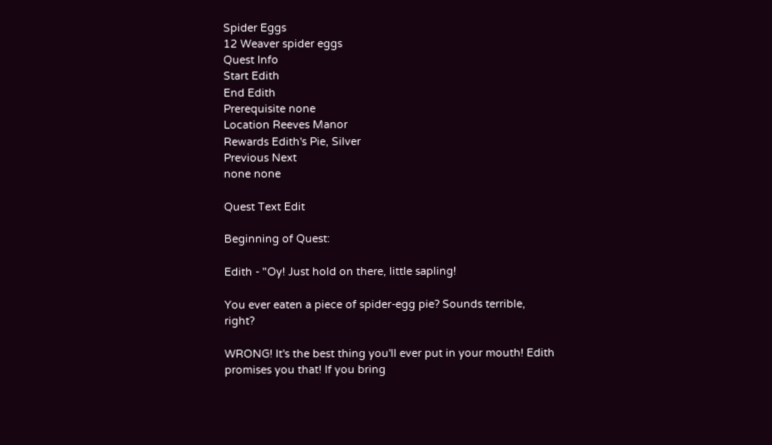Spider Eggs
12 Weaver spider eggs
Quest Info
Start Edith
End Edith
Prerequisite none
Location Reeves Manor
Rewards Edith's Pie, Silver
Previous Next
none none

Quest Text Edit

Beginning of Quest:

Edith - "Oy! Just hold on there, little sapling!

You ever eaten a piece of spider-egg pie? Sounds terrible, right?

WRONG! It's the best thing you'll ever put in your mouth! Edith promises you that! If you bring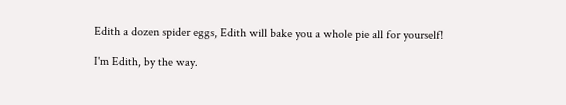Edith a dozen spider eggs, Edith will bake you a whole pie all for yourself!

I'm Edith, by the way.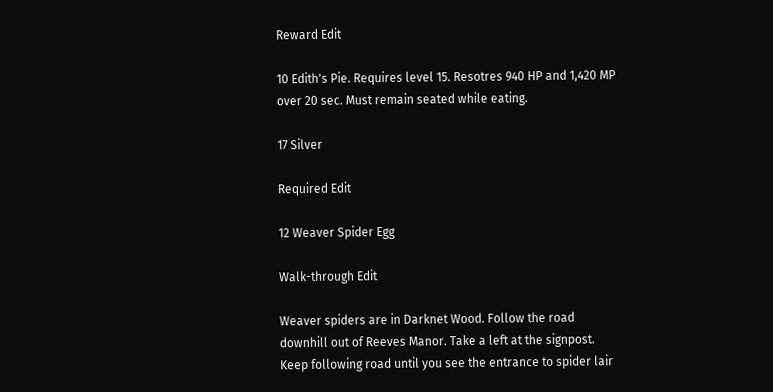Reward Edit

10 Edith's Pie. Requires level 15. Resotres 940 HP and 1,420 MP over 20 sec. Must remain seated while eating.

17 Silver

Required Edit

12 Weaver Spider Egg

Walk-through Edit

Weaver spiders are in Darknet Wood. Follow the road downhill out of Reeves Manor. Take a left at the signpost. Keep following road until you see the entrance to spider lair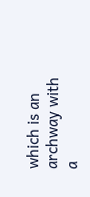which is an archway with a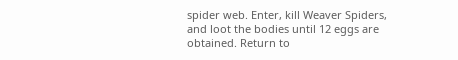spider web. Enter, kill Weaver Spiders, and loot the bodies until 12 eggs are obtained. Return to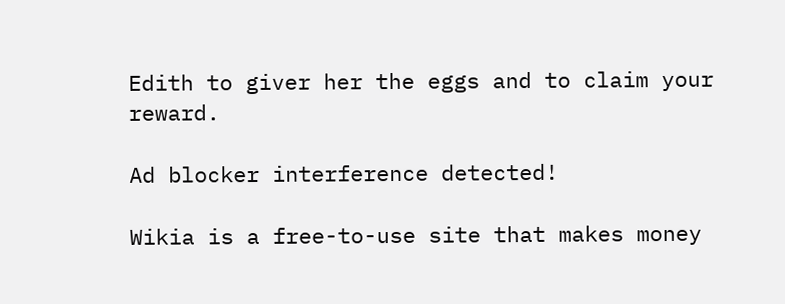Edith to giver her the eggs and to claim your reward.

Ad blocker interference detected!

Wikia is a free-to-use site that makes money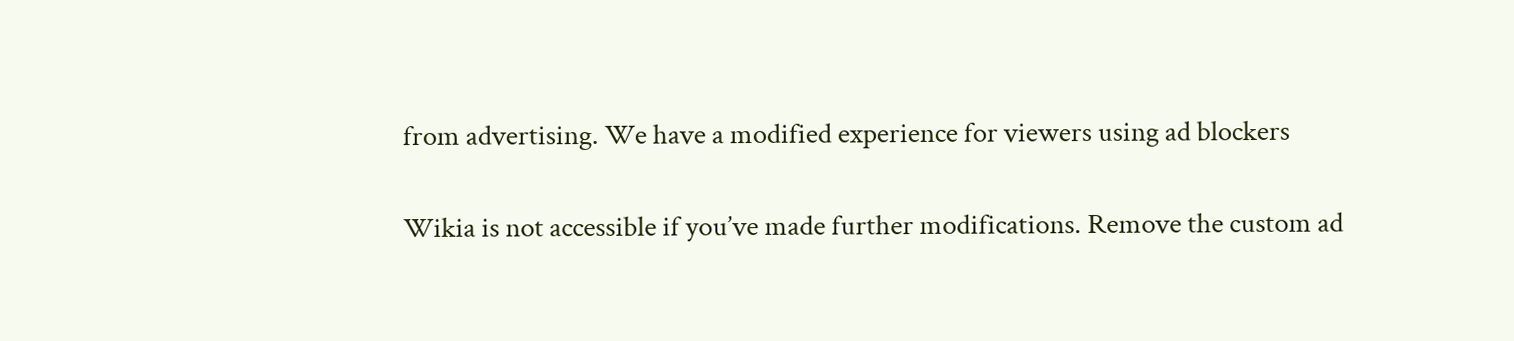from advertising. We have a modified experience for viewers using ad blockers

Wikia is not accessible if you’ve made further modifications. Remove the custom ad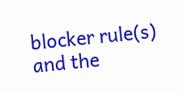blocker rule(s) and the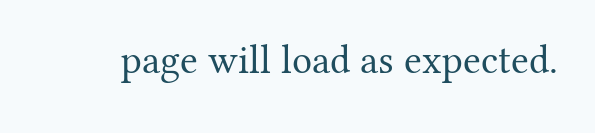page will load as expected.